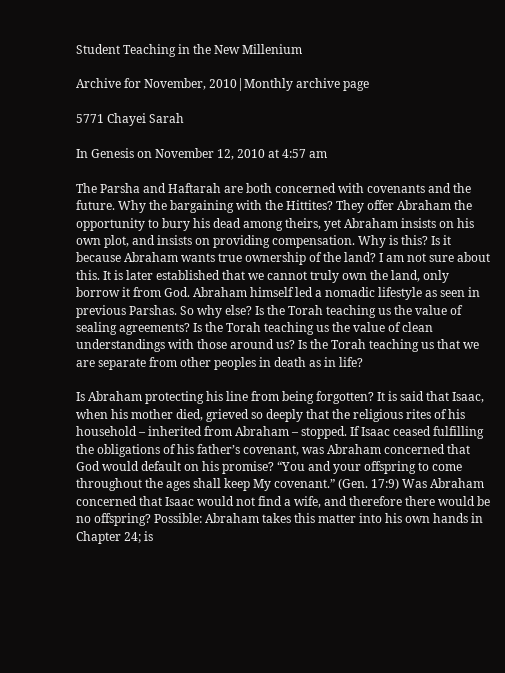Student Teaching in the New Millenium

Archive for November, 2010|Monthly archive page

5771 Chayei Sarah

In Genesis on November 12, 2010 at 4:57 am

The Parsha and Haftarah are both concerned with covenants and the future. Why the bargaining with the Hittites? They offer Abraham the opportunity to bury his dead among theirs, yet Abraham insists on his own plot, and insists on providing compensation. Why is this? Is it because Abraham wants true ownership of the land? I am not sure about this. It is later established that we cannot truly own the land, only borrow it from God. Abraham himself led a nomadic lifestyle as seen in previous Parshas. So why else? Is the Torah teaching us the value of sealing agreements? Is the Torah teaching us the value of clean understandings with those around us? Is the Torah teaching us that we are separate from other peoples in death as in life?

Is Abraham protecting his line from being forgotten? It is said that Isaac, when his mother died, grieved so deeply that the religious rites of his household – inherited from Abraham – stopped. If Isaac ceased fulfilling the obligations of his father’s covenant, was Abraham concerned that God would default on his promise? “You and your offspring to come throughout the ages shall keep My covenant.” (Gen. 17:9) Was Abraham concerned that Isaac would not find a wife, and therefore there would be no offspring? Possible: Abraham takes this matter into his own hands in Chapter 24; is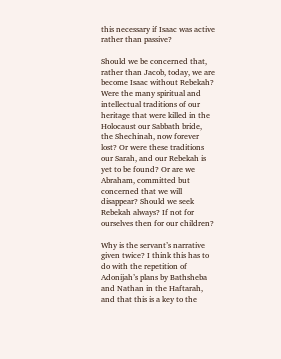this necessary if Isaac was active rather than passive?

Should we be concerned that, rather than Jacob, today, we are become Isaac without Rebekah? Were the many spiritual and intellectual traditions of our heritage that were killed in the Holocaust our Sabbath bride, the Shechinah, now forever lost? Or were these traditions our Sarah, and our Rebekah is yet to be found? Or are we Abraham, committed but concerned that we will disappear? Should we seek Rebekah always? If not for ourselves then for our children?

Why is the servant’s narrative given twice? I think this has to do with the repetition of Adonijah’s plans by Bathsheba and Nathan in the Haftarah, and that this is a key to the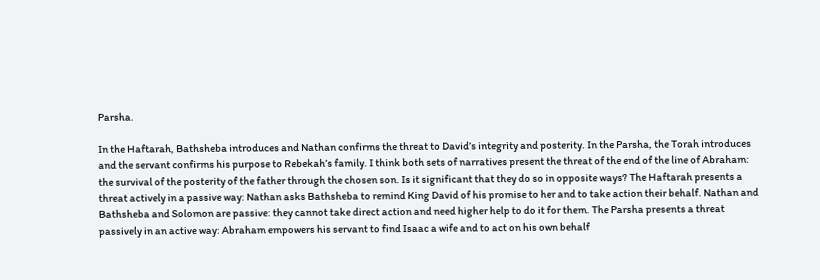Parsha.

In the Haftarah, Bathsheba introduces and Nathan confirms the threat to David’s integrity and posterity. In the Parsha, the Torah introduces and the servant confirms his purpose to Rebekah’s family. I think both sets of narratives present the threat of the end of the line of Abraham: the survival of the posterity of the father through the chosen son. Is it significant that they do so in opposite ways? The Haftarah presents a threat actively in a passive way: Nathan asks Bathsheba to remind King David of his promise to her and to take action their behalf. Nathan and Bathsheba and Solomon are passive: they cannot take direct action and need higher help to do it for them. The Parsha presents a threat passively in an active way: Abraham empowers his servant to find Isaac a wife and to act on his own behalf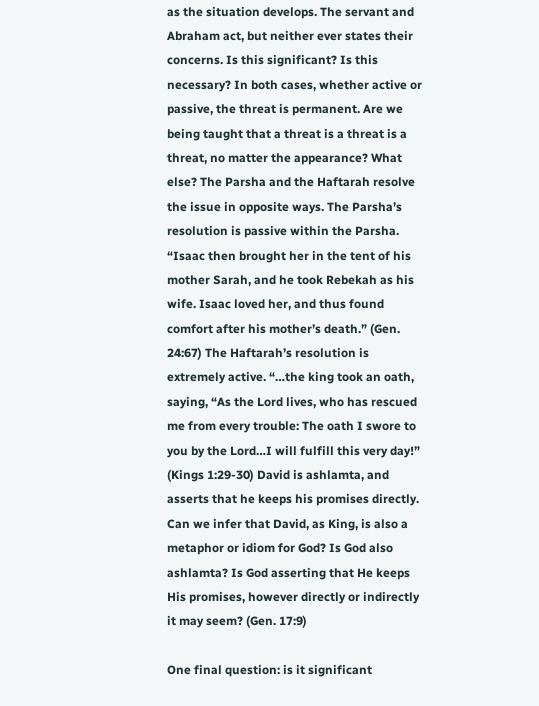as the situation develops. The servant and Abraham act, but neither ever states their concerns. Is this significant? Is this necessary? In both cases, whether active or passive, the threat is permanent. Are we being taught that a threat is a threat is a threat, no matter the appearance? What else? The Parsha and the Haftarah resolve the issue in opposite ways. The Parsha’s resolution is passive within the Parsha. “Isaac then brought her in the tent of his mother Sarah, and he took Rebekah as his wife. Isaac loved her, and thus found comfort after his mother’s death.” (Gen. 24:67) The Haftarah’s resolution is extremely active. “…the king took an oath, saying, “As the Lord lives, who has rescued me from every trouble: The oath I swore to you by the Lord…I will fulfill this very day!” (Kings 1:29-30) David is ashlamta, and asserts that he keeps his promises directly. Can we infer that David, as King, is also a metaphor or idiom for God? Is God also ashlamta? Is God asserting that He keeps His promises, however directly or indirectly it may seem? (Gen. 17:9)

One final question: is it significant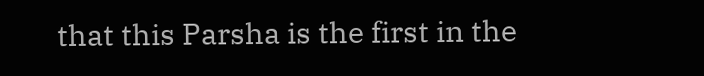that this Parsha is the first in the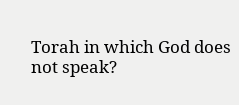Torah in which God does not speak?